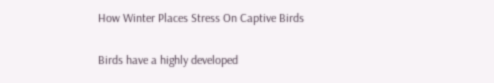How Winter Places Stress On Captive Birds

Birds have a highly developed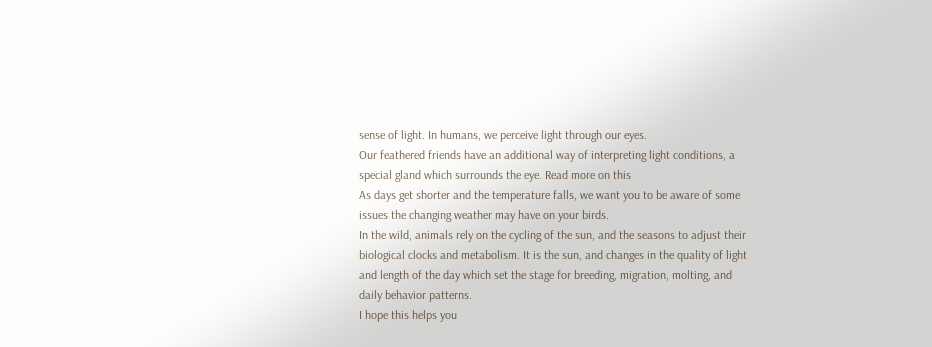sense of light. In humans, we perceive light through our eyes.
Our feathered friends have an additional way of interpreting light conditions, a special gland which surrounds the eye. Read more on this
As days get shorter and the temperature falls, we want you to be aware of some issues the changing weather may have on your birds.
In the wild, animals rely on the cycling of the sun, and the seasons to adjust their biological clocks and metabolism. It is the sun, and changes in the quality of light and length of the day which set the stage for breeding, migration, molting, and daily behavior patterns.
I hope this helps you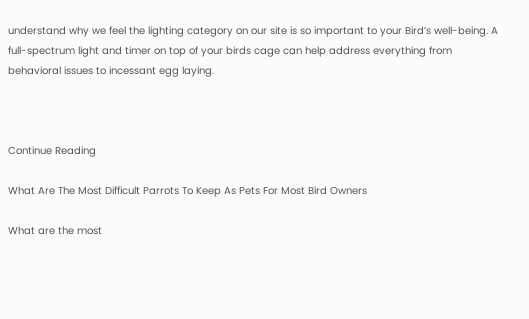understand why we feel the lighting category on our site is so important to your Bird’s well-being. A full-spectrum light and timer on top of your birds cage can help address everything from behavioral issues to incessant egg laying.



Continue Reading

What Are The Most Difficult Parrots To Keep As Pets For Most Bird Owners

What are the most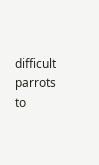difficult parrots to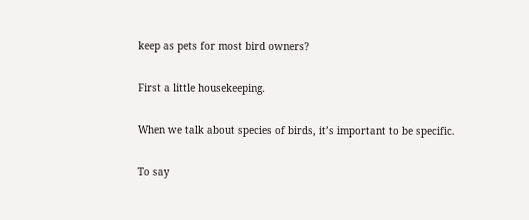keep as pets for most bird owners?

First a little housekeeping.

When we talk about species of birds, it’s important to be specific.

To say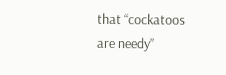that “cockatoos are needy”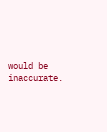would be inaccurate.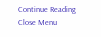Continue Reading
Close Menu